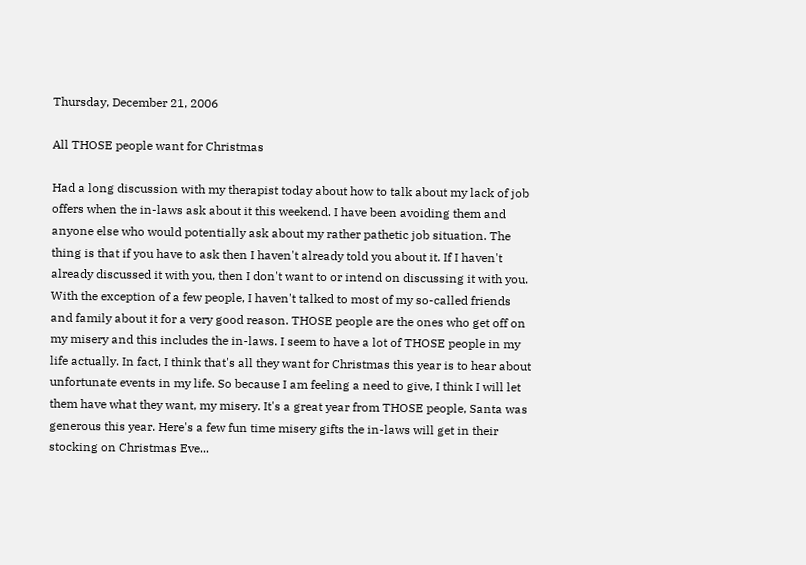Thursday, December 21, 2006

All THOSE people want for Christmas

Had a long discussion with my therapist today about how to talk about my lack of job offers when the in-laws ask about it this weekend. I have been avoiding them and anyone else who would potentially ask about my rather pathetic job situation. The thing is that if you have to ask then I haven't already told you about it. If I haven't already discussed it with you, then I don't want to or intend on discussing it with you. With the exception of a few people, I haven't talked to most of my so-called friends and family about it for a very good reason. THOSE people are the ones who get off on my misery and this includes the in-laws. I seem to have a lot of THOSE people in my life actually. In fact, I think that's all they want for Christmas this year is to hear about unfortunate events in my life. So because I am feeling a need to give, I think I will let them have what they want, my misery. It's a great year from THOSE people, Santa was generous this year. Here's a few fun time misery gifts the in-laws will get in their stocking on Christmas Eve...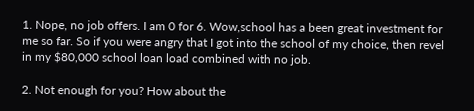1. Nope, no job offers. I am 0 for 6. Wow,school has a been great investment for me so far. So if you were angry that I got into the school of my choice, then revel in my $80,000 school loan load combined with no job.

2. Not enough for you? How about the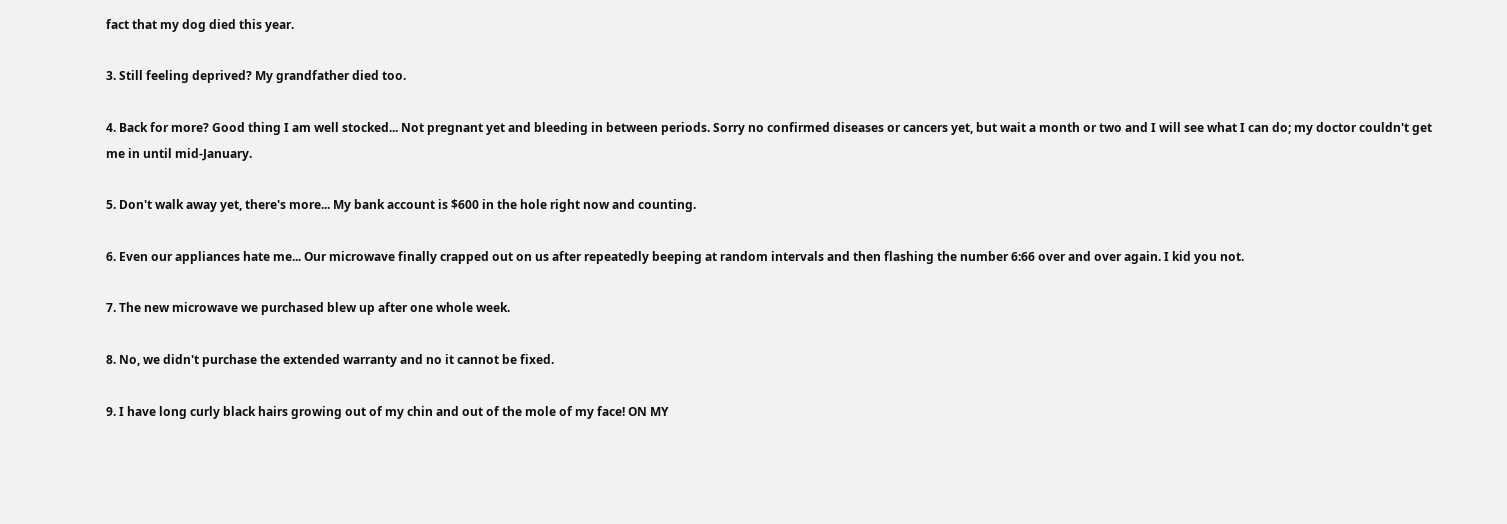fact that my dog died this year.

3. Still feeling deprived? My grandfather died too.

4. Back for more? Good thing I am well stocked... Not pregnant yet and bleeding in between periods. Sorry no confirmed diseases or cancers yet, but wait a month or two and I will see what I can do; my doctor couldn't get me in until mid-January.

5. Don't walk away yet, there's more... My bank account is $600 in the hole right now and counting.

6. Even our appliances hate me... Our microwave finally crapped out on us after repeatedly beeping at random intervals and then flashing the number 6:66 over and over again. I kid you not.

7. The new microwave we purchased blew up after one whole week.

8. No, we didn't purchase the extended warranty and no it cannot be fixed.

9. I have long curly black hairs growing out of my chin and out of the mole of my face! ON MY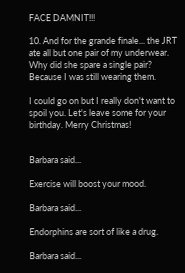FACE DAMNIT!!!

10. And for the grande finale... the JRT ate all but one pair of my underwear. Why did she spare a single pair? Because I was still wearing them.

I could go on but I really don't want to spoil you. Let's leave some for your birthday. Merry Christmas!


Barbara said...

Exercise will boost your mood.

Barbara said...

Endorphins are sort of like a drug.

Barbara said...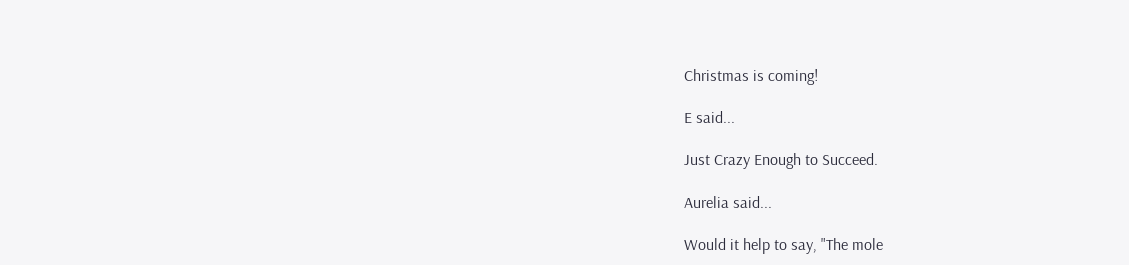Christmas is coming!

E said...

Just Crazy Enough to Succeed.

Aurelia said...

Would it help to say, "The mole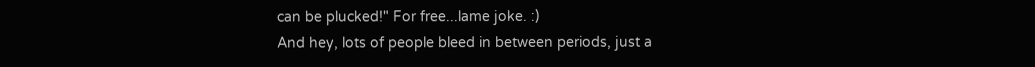can be plucked!" For free...lame joke. :)
And hey, lots of people bleed in between periods, just a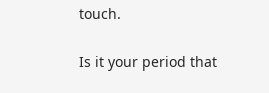touch.

Is it your period that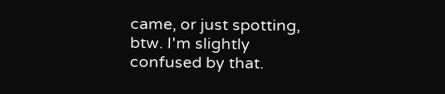came, or just spotting, btw. I'm slightly confused by that.